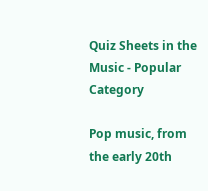Quiz Sheets in the Music - Popular Category

Pop music, from the early 20th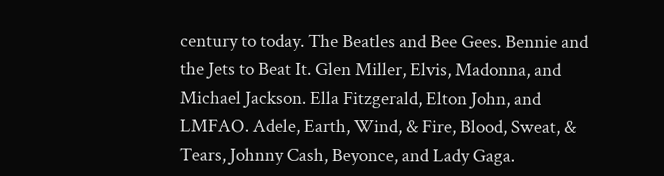century to today. The Beatles and Bee Gees. Bennie and the Jets to Beat It. Glen Miller, Elvis, Madonna, and Michael Jackson. Ella Fitzgerald, Elton John, and LMFAO. Adele, Earth, Wind, & Fire, Blood, Sweat, & Tears, Johnny Cash, Beyonce, and Lady Gaga.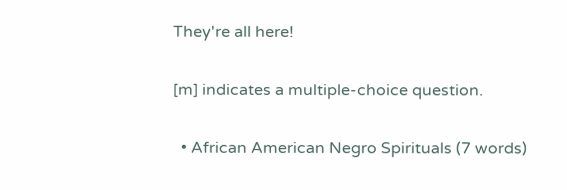They're all here!

[m] indicates a multiple-choice question.

  • African American Negro Spirituals (7 words)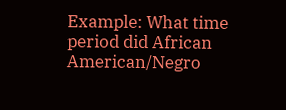Example: What time period did African American/Negro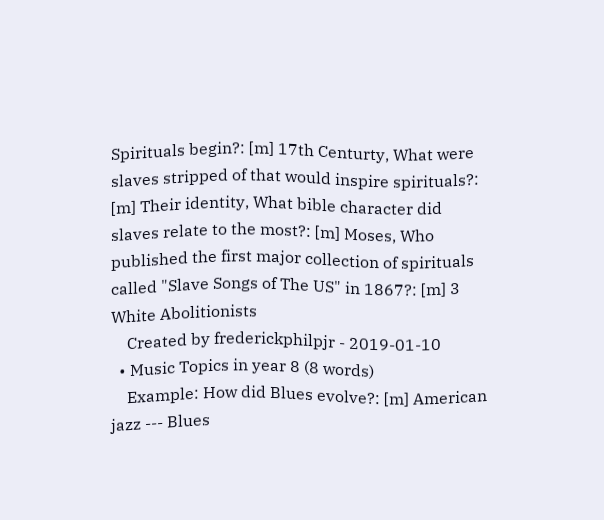Spirituals begin?: [m] 17th Centurty, What were slaves stripped of that would inspire spirituals?: [m] Their identity, What bible character did slaves relate to the most?: [m] Moses, Who published the first major collection of spirituals called "Slave Songs of The US" in 1867?: [m] 3 White Abolitionists
    Created by frederickphilpjr - 2019-01-10
  • Music Topics in year 8 (8 words)
    Example: How did Blues evolve?: [m] American jazz --- Blues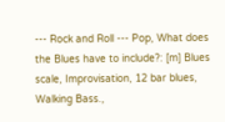--- Rock and Roll --- Pop, What does the Blues have to include?: [m] Blues scale, Improvisation, 12 bar blues, Walking Bass.,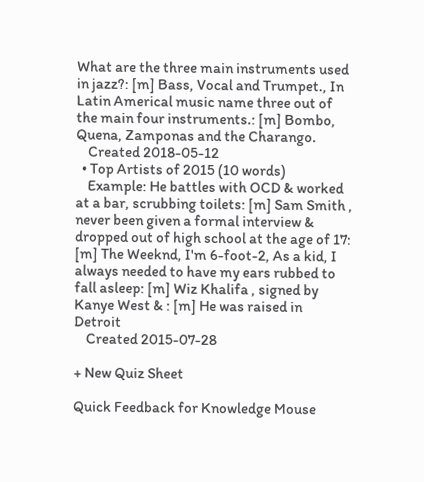What are the three main instruments used in jazz?: [m] Bass, Vocal and Trumpet., In Latin Americal music name three out of the main four instruments.: [m] Bombo, Quena, Zamponas and the Charango.
    Created 2018-05-12
  • Top Artists of 2015 (10 words)
    Example: He battles with OCD & worked at a bar, scrubbing toilets: [m] Sam Smith , never been given a formal interview & dropped out of high school at the age of 17: [m] The Weeknd, I'm 6-foot-2, As a kid, I always needed to have my ears rubbed to fall asleep: [m] Wiz Khalifa , signed by Kanye West & : [m] He was raised in Detroit
    Created 2015-07-28

+ New Quiz Sheet

Quick Feedback for Knowledge Mouse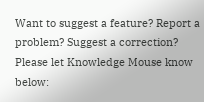Want to suggest a feature? Report a problem? Suggest a correction? Please let Knowledge Mouse know below: